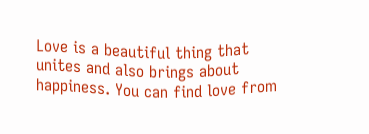Love is a beautiful thing that unites and also brings about happiness. You can find love from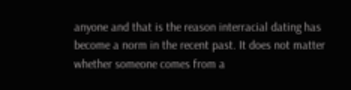anyone and that is the reason interracial dating has become a norm in the recent past. It does not matter whether someone comes from a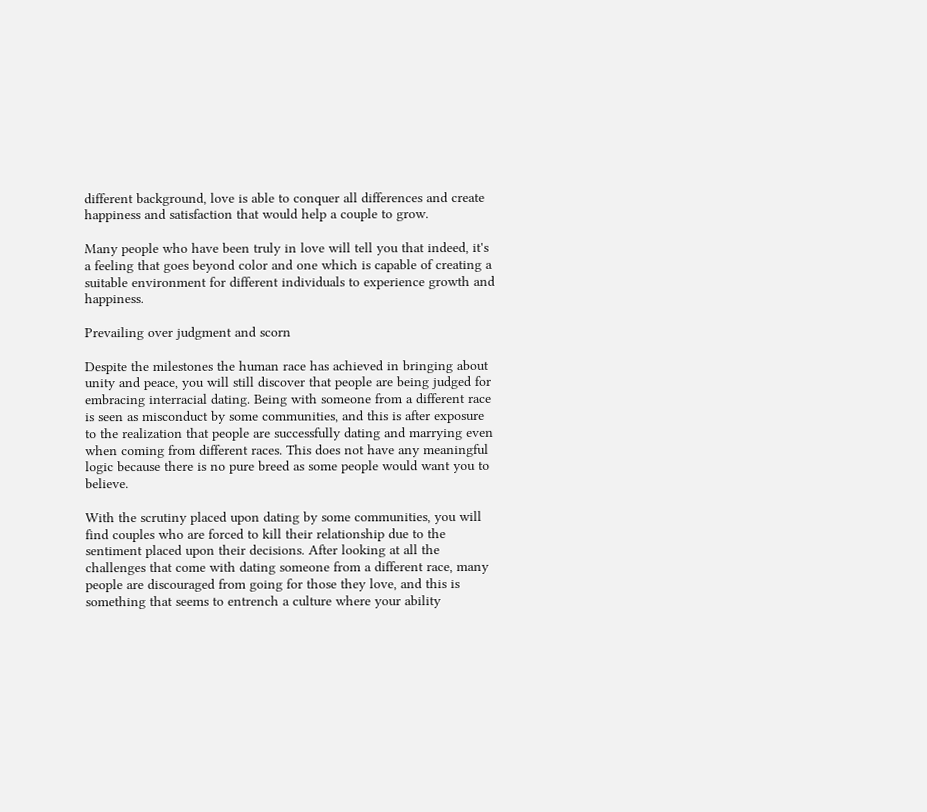different background, love is able to conquer all differences and create happiness and satisfaction that would help a couple to grow.

Many people who have been truly in love will tell you that indeed, it's a feeling that goes beyond color and one which is capable of creating a suitable environment for different individuals to experience growth and happiness.

Prevailing over judgment and scorn

Despite the milestones the human race has achieved in bringing about unity and peace, you will still discover that people are being judged for embracing interracial dating. Being with someone from a different race is seen as misconduct by some communities, and this is after exposure to the realization that people are successfully dating and marrying even when coming from different races. This does not have any meaningful logic because there is no pure breed as some people would want you to believe.

With the scrutiny placed upon dating by some communities, you will find couples who are forced to kill their relationship due to the sentiment placed upon their decisions. After looking at all the challenges that come with dating someone from a different race, many people are discouraged from going for those they love, and this is something that seems to entrench a culture where your ability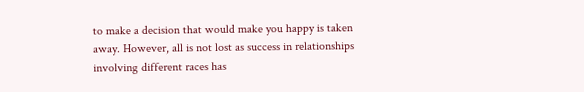to make a decision that would make you happy is taken away. However, all is not lost as success in relationships involving different races has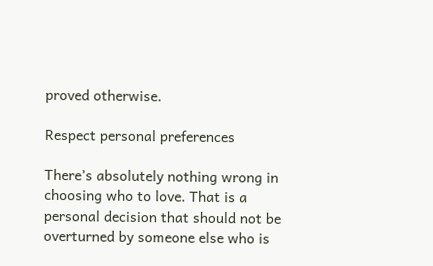proved otherwise.

Respect personal preferences

There’s absolutely nothing wrong in choosing who to love. That is a personal decision that should not be overturned by someone else who is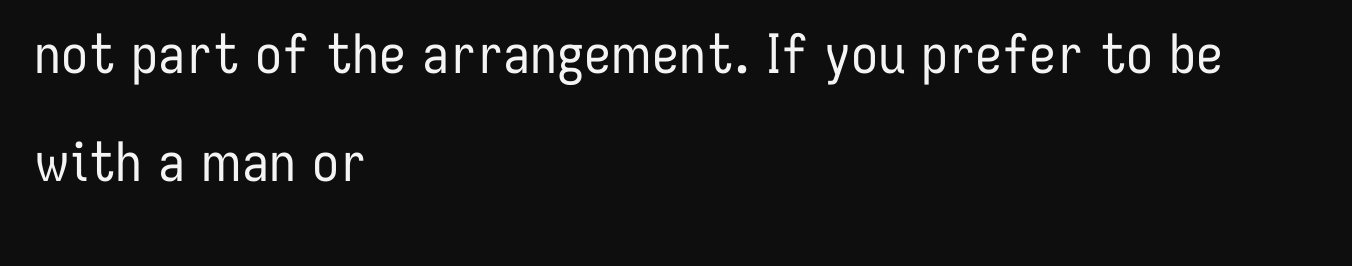not part of the arrangement. If you prefer to be with a man or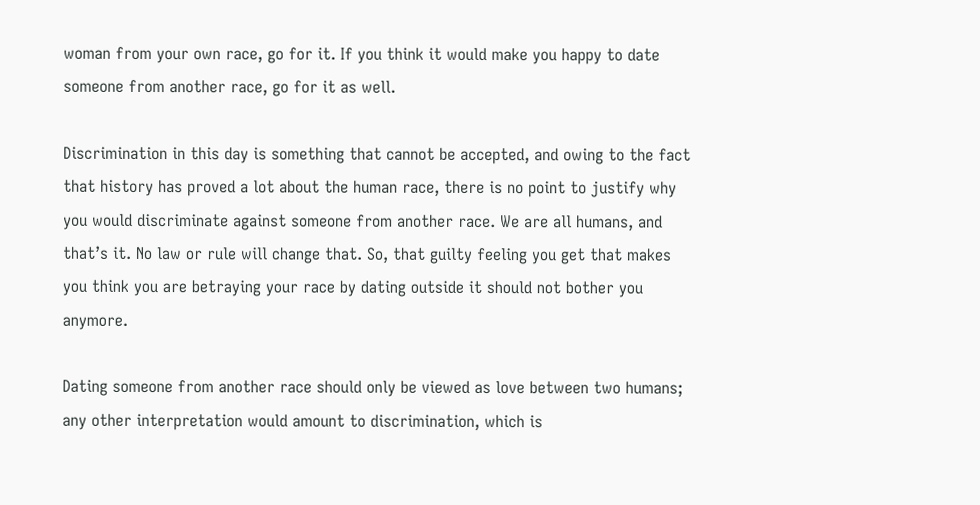woman from your own race, go for it. If you think it would make you happy to date someone from another race, go for it as well.

Discrimination in this day is something that cannot be accepted, and owing to the fact that history has proved a lot about the human race, there is no point to justify why you would discriminate against someone from another race. We are all humans, and that’s it. No law or rule will change that. So, that guilty feeling you get that makes you think you are betraying your race by dating outside it should not bother you anymore.

Dating someone from another race should only be viewed as love between two humans; any other interpretation would amount to discrimination, which is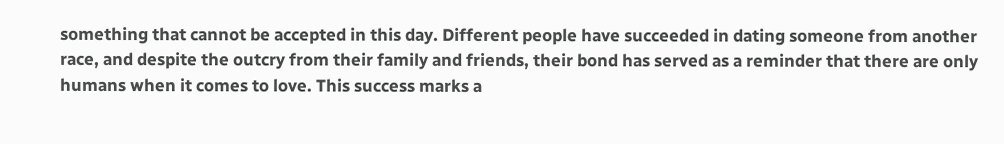something that cannot be accepted in this day. Different people have succeeded in dating someone from another race, and despite the outcry from their family and friends, their bond has served as a reminder that there are only humans when it comes to love. This success marks a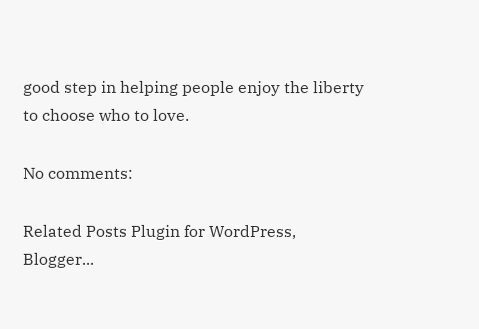good step in helping people enjoy the liberty to choose who to love.

No comments:

Related Posts Plugin for WordPress, Blogger...